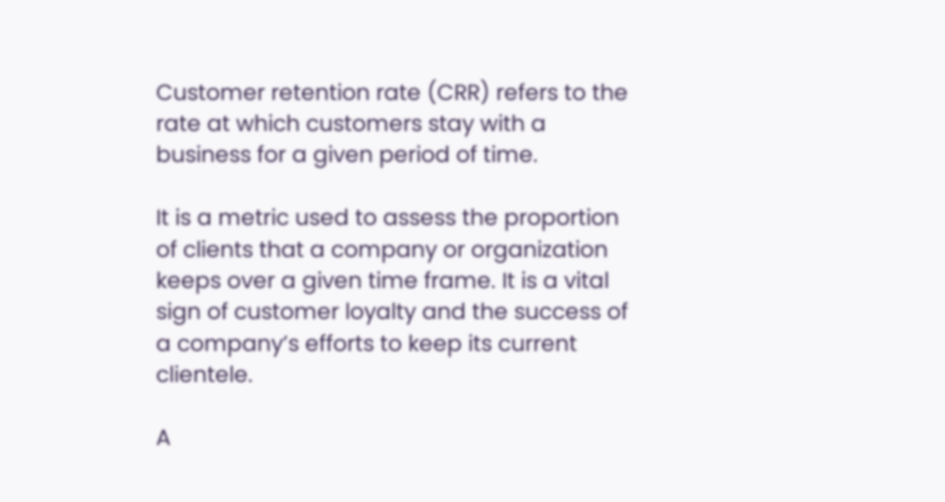Customer retention rate (CRR) refers to the rate at which customers stay with a business for a given period of time.

It is a metric used to assess the proportion of clients that a company or organization keeps over a given time frame. It is a vital sign of customer loyalty and the success of a company’s efforts to keep its current clientele.

A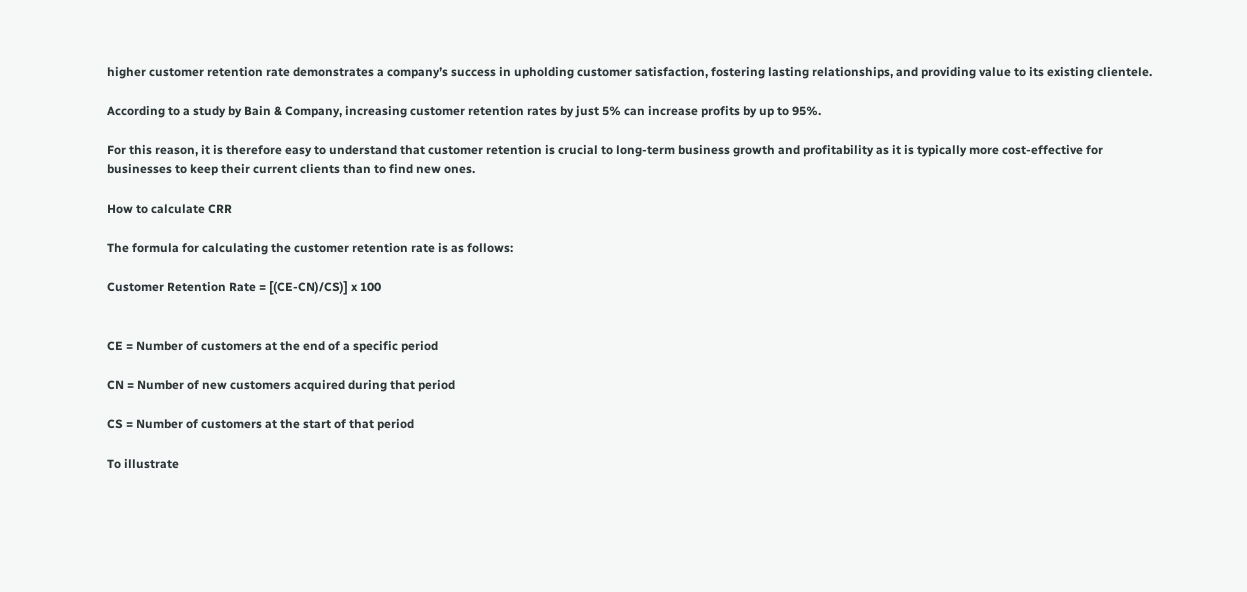higher customer retention rate demonstrates a company’s success in upholding customer satisfaction, fostering lasting relationships, and providing value to its existing clientele.

According to a study by Bain & Company, increasing customer retention rates by just 5% can increase profits by up to 95%.

For this reason, it is therefore easy to understand that customer retention is crucial to long-term business growth and profitability as it is typically more cost-effective for businesses to keep their current clients than to find new ones.

How to calculate CRR

The formula for calculating the customer retention rate is as follows:

Customer Retention Rate = [(CE-CN)/CS)] x 100


CE = Number of customers at the end of a specific period

CN = Number of new customers acquired during that period

CS = Number of customers at the start of that period

To illustrate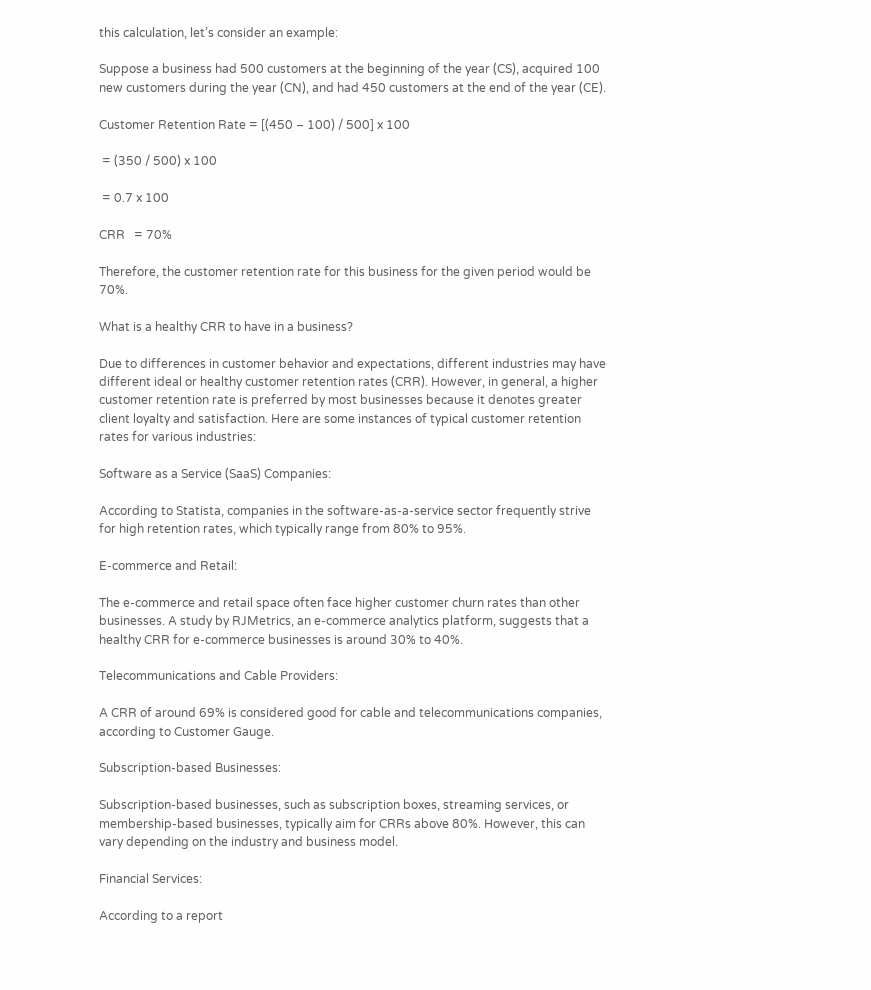this calculation, let’s consider an example:

Suppose a business had 500 customers at the beginning of the year (CS), acquired 100 new customers during the year (CN), and had 450 customers at the end of the year (CE).

Customer Retention Rate = [(450 – 100) / 500] x 100

 = (350 / 500) x 100

 = 0.7 x 100

CRR   = 70%

Therefore, the customer retention rate for this business for the given period would be 70%.

What is a healthy CRR to have in a business?

Due to differences in customer behavior and expectations, different industries may have different ideal or healthy customer retention rates (CRR). However, in general, a higher customer retention rate is preferred by most businesses because it denotes greater client loyalty and satisfaction. Here are some instances of typical customer retention rates for various industries:

Software as a Service (SaaS) Companies:

According to Statista, companies in the software-as-a-service sector frequently strive for high retention rates, which typically range from 80% to 95%.

E-commerce and Retail:

The e-commerce and retail space often face higher customer churn rates than other businesses. A study by RJMetrics, an e-commerce analytics platform, suggests that a healthy CRR for e-commerce businesses is around 30% to 40%.

Telecommunications and Cable Providers:

A CRR of around 69% is considered good for cable and telecommunications companies, according to Customer Gauge.

Subscription-based Businesses:

Subscription-based businesses, such as subscription boxes, streaming services, or membership-based businesses, typically aim for CRRs above 80%. However, this can vary depending on the industry and business model.

Financial Services:

According to a report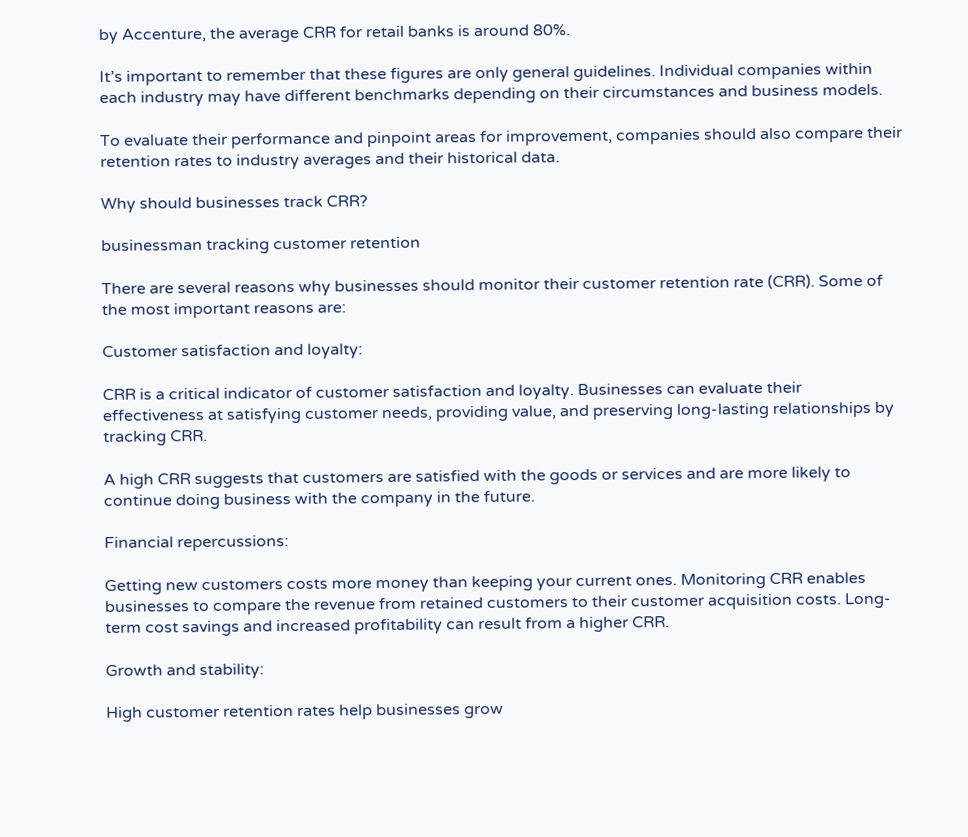by Accenture, the average CRR for retail banks is around 80%.

It’s important to remember that these figures are only general guidelines. Individual companies within each industry may have different benchmarks depending on their circumstances and business models.

To evaluate their performance and pinpoint areas for improvement, companies should also compare their retention rates to industry averages and their historical data.

Why should businesses track CRR?

businessman tracking customer retention

There are several reasons why businesses should monitor their customer retention rate (CRR). Some of the most important reasons are:

Customer satisfaction and loyalty:

CRR is a critical indicator of customer satisfaction and loyalty. Businesses can evaluate their effectiveness at satisfying customer needs, providing value, and preserving long-lasting relationships by tracking CRR.

A high CRR suggests that customers are satisfied with the goods or services and are more likely to continue doing business with the company in the future.

Financial repercussions:

Getting new customers costs more money than keeping your current ones. Monitoring CRR enables businesses to compare the revenue from retained customers to their customer acquisition costs. Long-term cost savings and increased profitability can result from a higher CRR.

Growth and stability:

High customer retention rates help businesses grow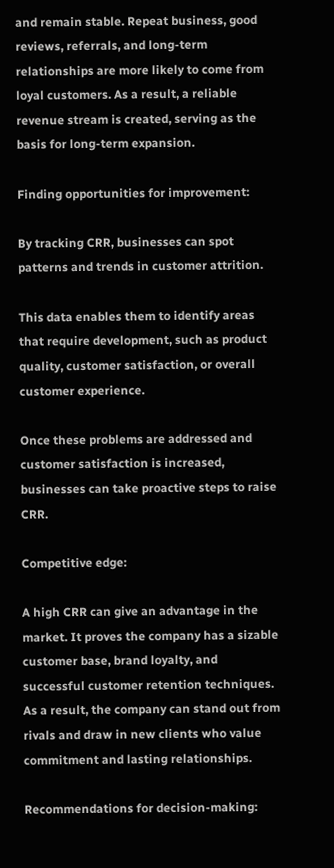and remain stable. Repeat business, good reviews, referrals, and long-term relationships are more likely to come from loyal customers. As a result, a reliable revenue stream is created, serving as the basis for long-term expansion.

Finding opportunities for improvement:

By tracking CRR, businesses can spot patterns and trends in customer attrition.

This data enables them to identify areas that require development, such as product quality, customer satisfaction, or overall customer experience.

Once these problems are addressed and customer satisfaction is increased, businesses can take proactive steps to raise CRR.

Competitive edge:

A high CRR can give an advantage in the market. It proves the company has a sizable customer base, brand loyalty, and successful customer retention techniques. As a result, the company can stand out from rivals and draw in new clients who value commitment and lasting relationships.

Recommendations for decision-making: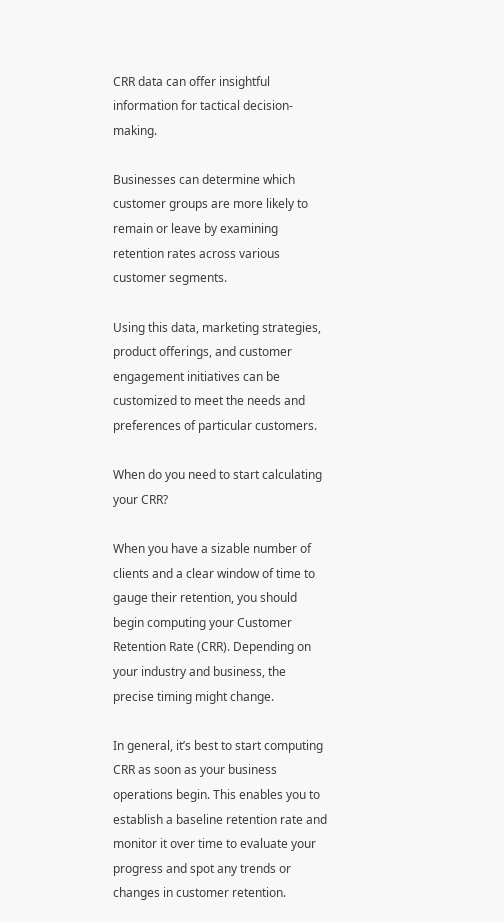CRR data can offer insightful information for tactical decision-making.

Businesses can determine which customer groups are more likely to remain or leave by examining retention rates across various customer segments.

Using this data, marketing strategies, product offerings, and customer engagement initiatives can be customized to meet the needs and preferences of particular customers.

When do you need to start calculating your CRR?

When you have a sizable number of clients and a clear window of time to gauge their retention, you should begin computing your Customer Retention Rate (CRR). Depending on your industry and business, the precise timing might change.

In general, it’s best to start computing CRR as soon as your business operations begin. This enables you to establish a baseline retention rate and monitor it over time to evaluate your progress and spot any trends or changes in customer retention.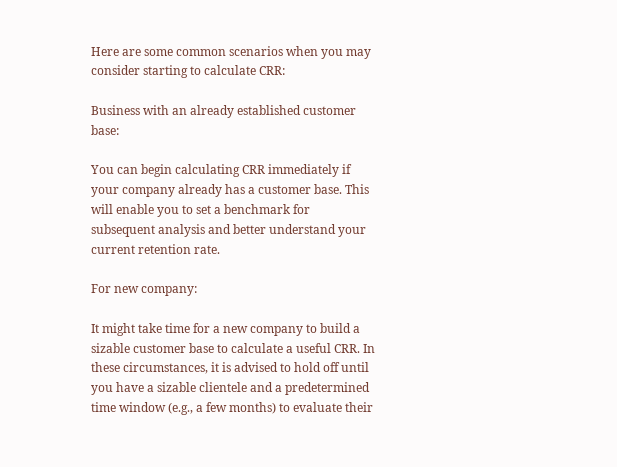Here are some common scenarios when you may consider starting to calculate CRR:

Business with an already established customer base:

You can begin calculating CRR immediately if your company already has a customer base. This will enable you to set a benchmark for subsequent analysis and better understand your current retention rate.

For new company:

It might take time for a new company to build a sizable customer base to calculate a useful CRR. In these circumstances, it is advised to hold off until you have a sizable clientele and a predetermined time window (e.g., a few months) to evaluate their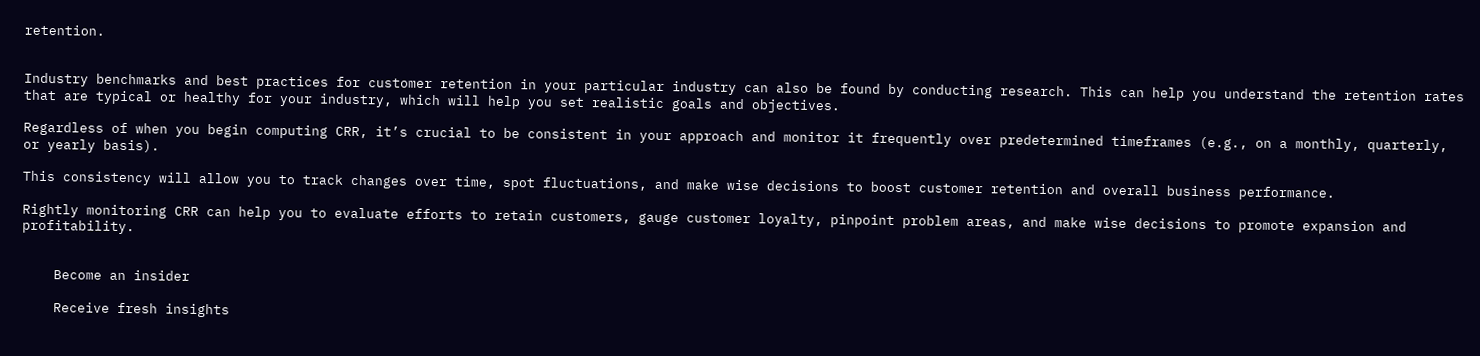retention.


Industry benchmarks and best practices for customer retention in your particular industry can also be found by conducting research. This can help you understand the retention rates that are typical or healthy for your industry, which will help you set realistic goals and objectives.

Regardless of when you begin computing CRR, it’s crucial to be consistent in your approach and monitor it frequently over predetermined timeframes (e.g., on a monthly, quarterly, or yearly basis).

This consistency will allow you to track changes over time, spot fluctuations, and make wise decisions to boost customer retention and overall business performance.

Rightly monitoring CRR can help you to evaluate efforts to retain customers, gauge customer loyalty, pinpoint problem areas, and make wise decisions to promote expansion and profitability.


    Become an insider

    Receive fresh insights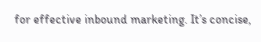for effective inbound marketing. It’s concise,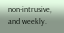non-intrusive, and weekly.